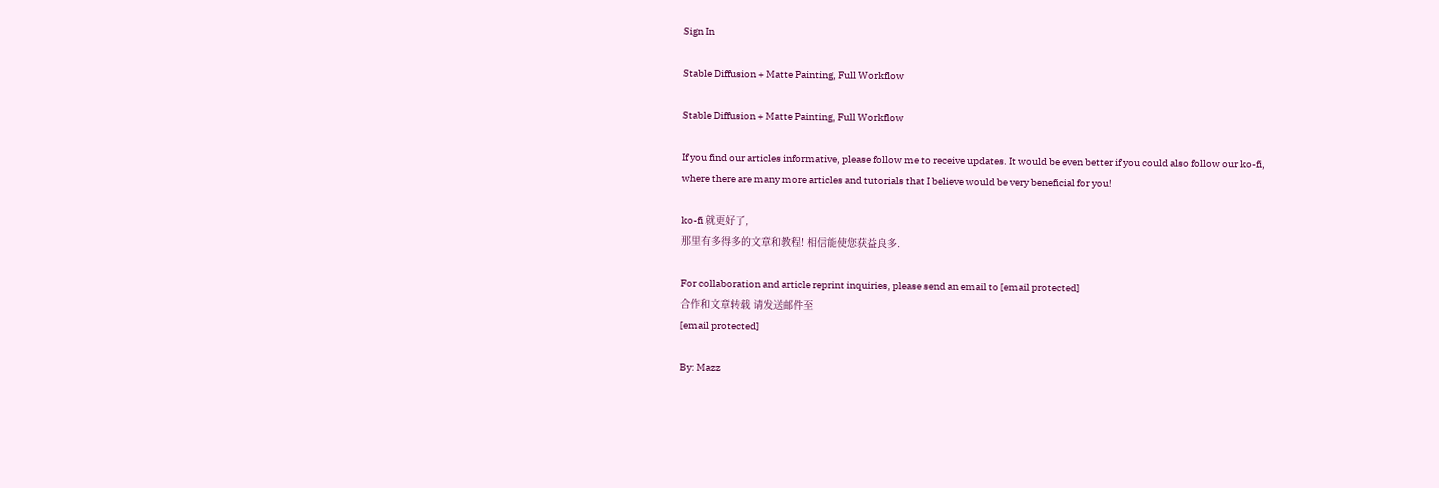Sign In

Stable Diffusion + Matte Painting, Full Workflow

Stable Diffusion + Matte Painting, Full Workflow

If you find our articles informative, please follow me to receive updates. It would be even better if you could also follow our ko-fi, where there are many more articles and tutorials that I believe would be very beneficial for you!

ko-fi 就更好了,
那里有多得多的文章和教程! 相信能使您获益良多.

For collaboration and article reprint inquiries, please send an email to [email protected]
合作和文章转载 请发送邮件至
[email protected]

By: Mazz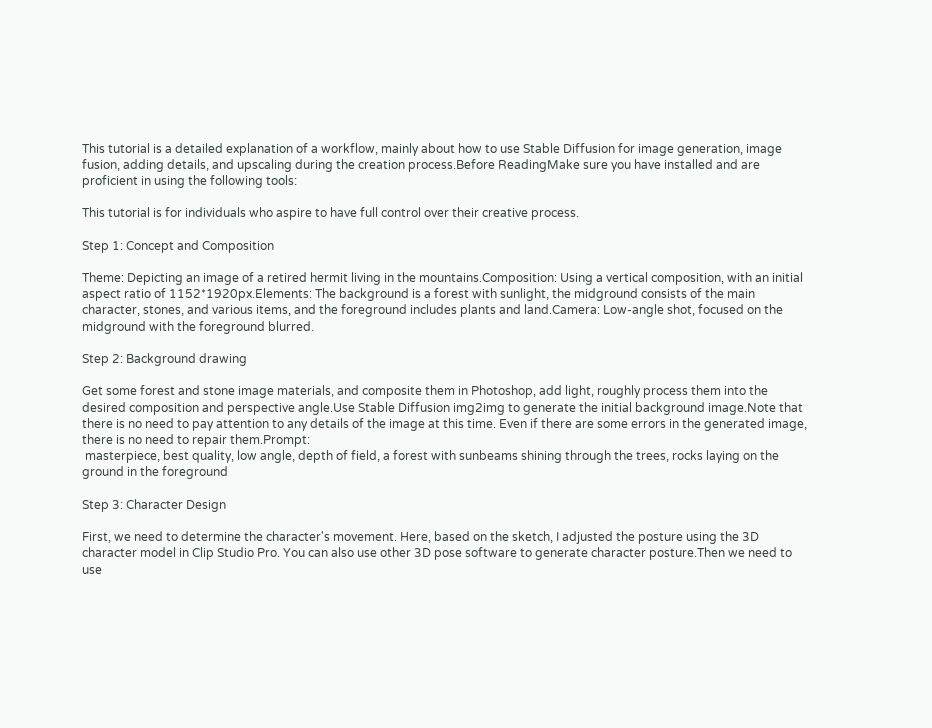This tutorial is a detailed explanation of a workflow, mainly about how to use Stable Diffusion for image generation, image fusion, adding details, and upscaling during the creation process.Before ReadingMake sure you have installed and are proficient in using the following tools:

This tutorial is for individuals who aspire to have full control over their creative process.

Step 1: Concept and Composition

Theme: Depicting an image of a retired hermit living in the mountains.Composition: Using a vertical composition, with an initial aspect ratio of 1152*1920px.Elements: The background is a forest with sunlight, the midground consists of the main character, stones, and various items, and the foreground includes plants and land.Camera: Low-angle shot, focused on the midground with the foreground blurred.

Step 2: Background drawing

Get some forest and stone image materials, and composite them in Photoshop, add light, roughly process them into the desired composition and perspective angle.Use Stable Diffusion img2img to generate the initial background image.Note that there is no need to pay attention to any details of the image at this time. Even if there are some errors in the generated image, there is no need to repair them.Prompt:
 masterpiece, best quality, low angle, depth of field, a forest with sunbeams shining through the trees, rocks laying on the ground in the foreground

Step 3: Character Design

First, we need to determine the character's movement. Here, based on the sketch, I adjusted the posture using the 3D character model in Clip Studio Pro. You can also use other 3D pose software to generate character posture.Then we need to use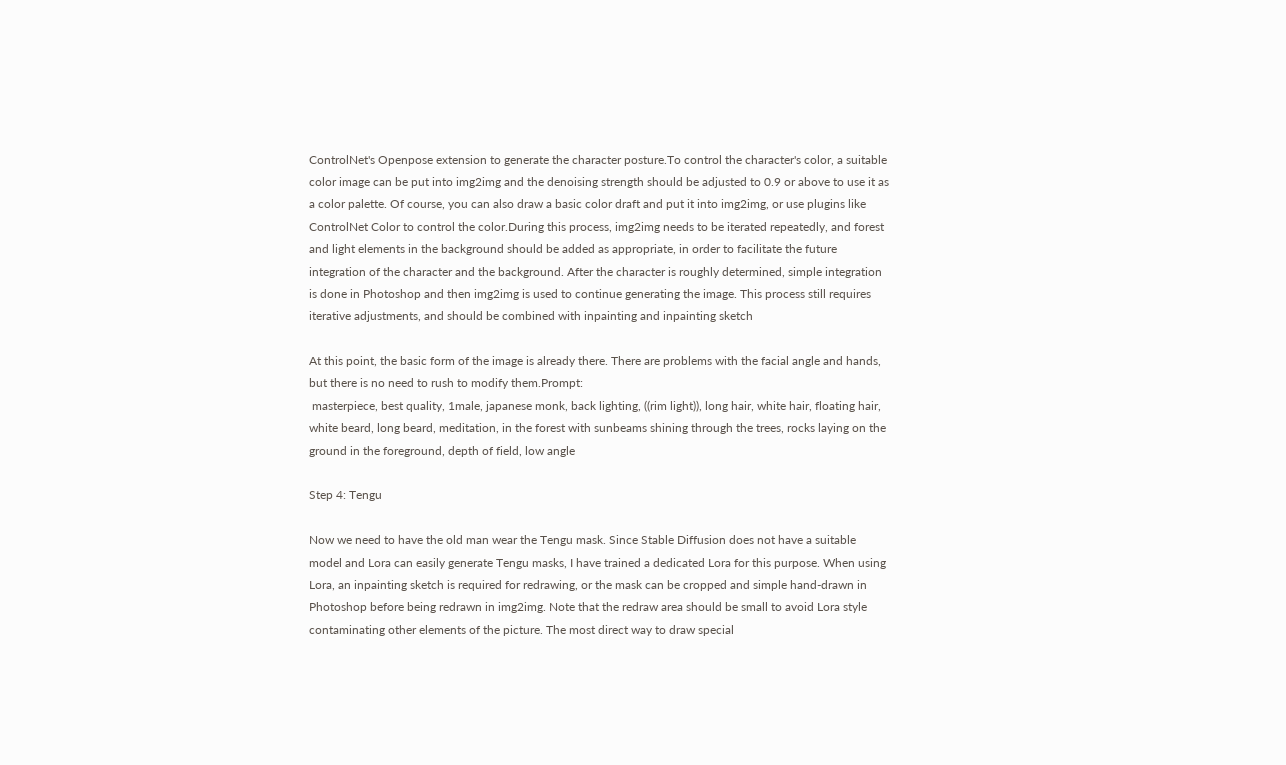ControlNet's Openpose extension to generate the character posture.To control the character's color, a suitable color image can be put into img2img and the denoising strength should be adjusted to 0.9 or above to use it as a color palette. Of course, you can also draw a basic color draft and put it into img2img, or use plugins like ControlNet Color to control the color.During this process, img2img needs to be iterated repeatedly, and forest and light elements in the background should be added as appropriate, in order to facilitate the future integration of the character and the background. After the character is roughly determined, simple integration is done in Photoshop and then img2img is used to continue generating the image. This process still requires iterative adjustments, and should be combined with inpainting and inpainting sketch

At this point, the basic form of the image is already there. There are problems with the facial angle and hands, but there is no need to rush to modify them.Prompt:
 masterpiece, best quality, 1male, japanese monk, back lighting, ((rim light)), long hair, white hair, floating hair, white beard, long beard, meditation, in the forest with sunbeams shining through the trees, rocks laying on the ground in the foreground, depth of field, low angle

Step 4: Tengu

Now we need to have the old man wear the Tengu mask. Since Stable Diffusion does not have a suitable model and Lora can easily generate Tengu masks, I have trained a dedicated Lora for this purpose. When using Lora, an inpainting sketch is required for redrawing, or the mask can be cropped and simple hand-drawn in Photoshop before being redrawn in img2img. Note that the redraw area should be small to avoid Lora style contaminating other elements of the picture. The most direct way to draw special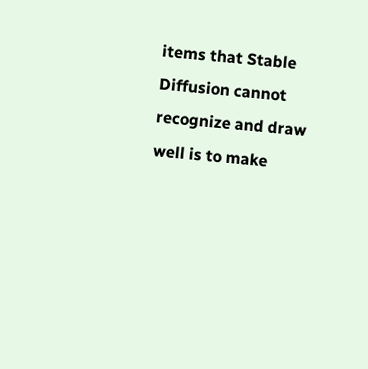items that Stable Diffusion cannot recognize and draw well is to make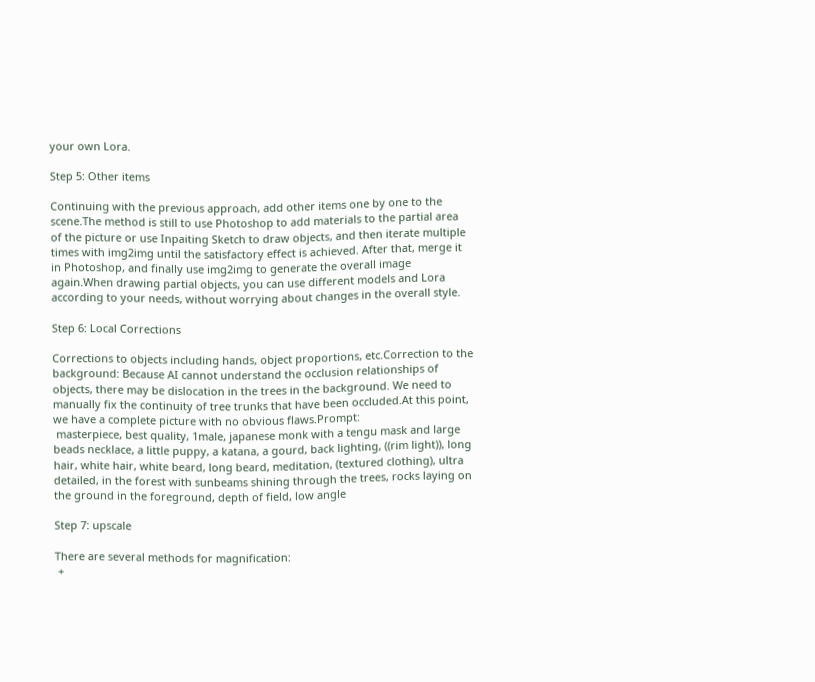your own Lora.

Step 5: Other items

Continuing with the previous approach, add other items one by one to the scene.The method is still to use Photoshop to add materials to the partial area of the picture or use Inpaiting Sketch to draw objects, and then iterate multiple times with img2img until the satisfactory effect is achieved. After that, merge it in Photoshop, and finally use img2img to generate the overall image again.When drawing partial objects, you can use different models and Lora according to your needs, without worrying about changes in the overall style.

Step 6: Local Corrections

Corrections to objects including hands, object proportions, etc.Correction to the background: Because AI cannot understand the occlusion relationships of objects, there may be dislocation in the trees in the background. We need to manually fix the continuity of tree trunks that have been occluded.At this point, we have a complete picture with no obvious flaws.Prompt:
 masterpiece, best quality, 1male, japanese monk with a tengu mask and large beads necklace, a little puppy, a katana, a gourd, back lighting, ((rim light)), long hair, white hair, white beard, long beard, meditation, (textured clothing), ultra detailed, in the forest with sunbeams shining through the trees, rocks laying on the ground in the foreground, depth of field, low angle

Step 7: upscale

There are several methods for magnification:
 +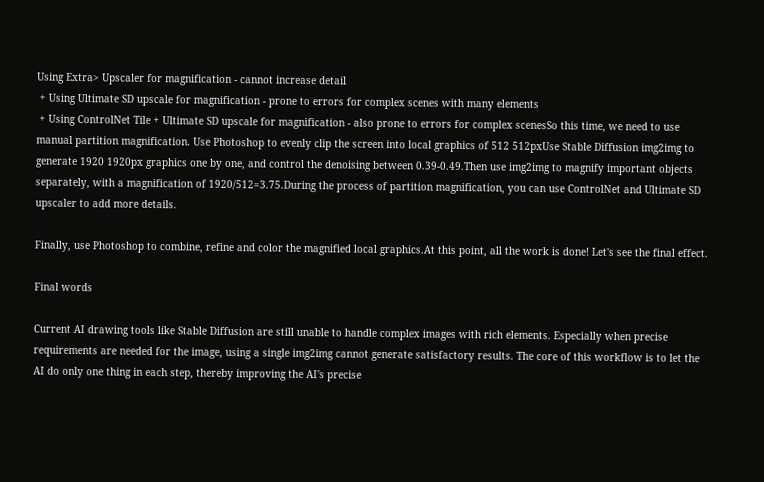Using Extra> Upscaler for magnification - cannot increase detail
 + Using Ultimate SD upscale for magnification - prone to errors for complex scenes with many elements
 + Using ControlNet Tile + Ultimate SD upscale for magnification - also prone to errors for complex scenesSo this time, we need to use manual partition magnification. Use Photoshop to evenly clip the screen into local graphics of 512 512pxUse Stable Diffusion img2img to generate 1920 1920px graphics one by one, and control the denoising between 0.39-0.49.Then use img2img to magnify important objects separately, with a magnification of 1920/512=3.75.During the process of partition magnification, you can use ControlNet and Ultimate SD upscaler to add more details.

Finally, use Photoshop to combine, refine and color the magnified local graphics.At this point, all the work is done! Let's see the final effect.

Final words

Current AI drawing tools like Stable Diffusion are still unable to handle complex images with rich elements. Especially when precise requirements are needed for the image, using a single img2img cannot generate satisfactory results. The core of this workflow is to let the AI do only one thing in each step, thereby improving the AI's precise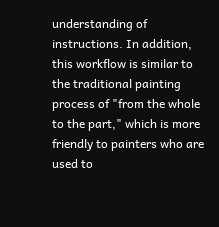understanding of instructions. In addition, this workflow is similar to the traditional painting process of "from the whole to the part," which is more friendly to painters who are used to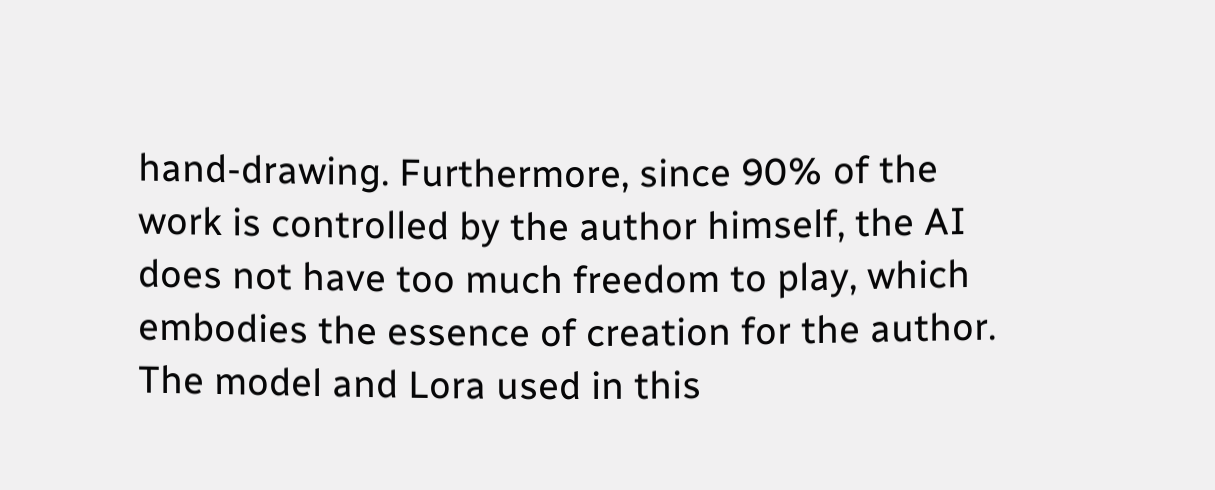hand-drawing. Furthermore, since 90% of the work is controlled by the author himself, the AI does not have too much freedom to play, which embodies the essence of creation for the author. The model and Lora used in this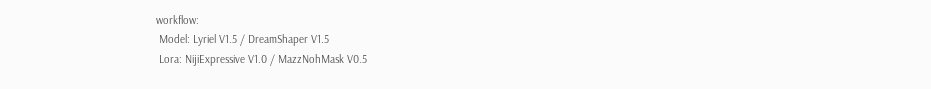workflow:
 Model: Lyriel V1.5 / DreamShaper V1.5
 Lora: NijiExpressive V1.0 / MazzNohMask V0.5